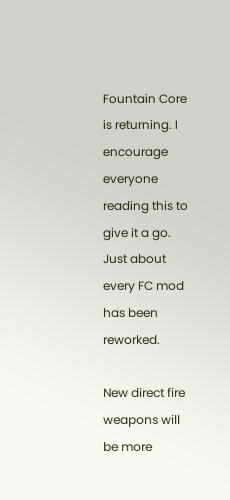Fountain Core is returning. I encourage everyone reading this to give it a go. Just about every FC mod has been reworked.

New direct fire weapons will be more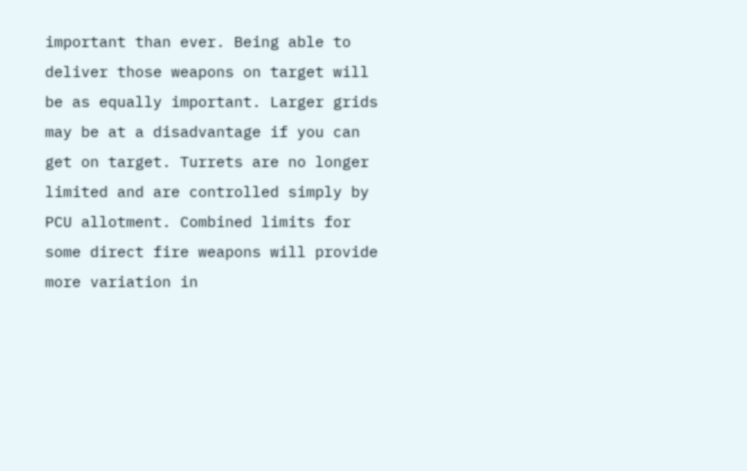important than ever. Being able to deliver those weapons on target will be as equally important. Larger grids may be at a disadvantage if you can get on target. Turrets are no longer limited and are controlled simply by PCU allotment. Combined limits for some direct fire weapons will provide more variation in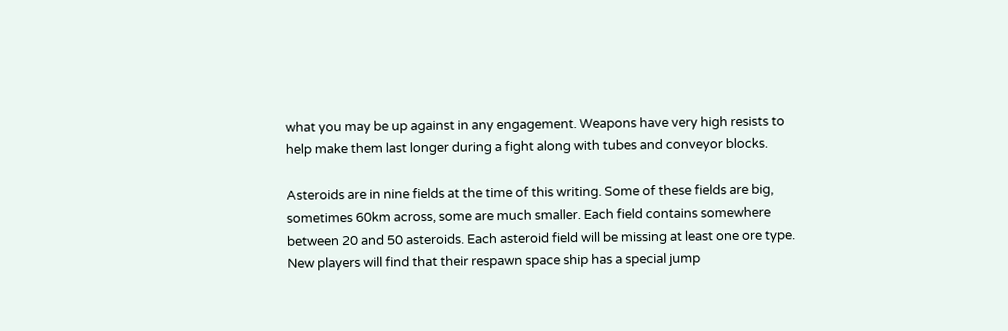what you may be up against in any engagement. Weapons have very high resists to help make them last longer during a fight along with tubes and conveyor blocks.

Asteroids are in nine fields at the time of this writing. Some of these fields are big, sometimes 60km across, some are much smaller. Each field contains somewhere between 20 and 50 asteroids. Each asteroid field will be missing at least one ore type. New players will find that their respawn space ship has a special jump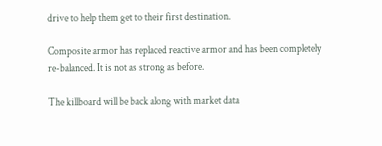drive to help them get to their first destination.

Composite armor has replaced reactive armor and has been completely re-balanced. It is not as strong as before.

The killboard will be back along with market data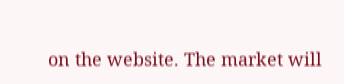on the website. The market will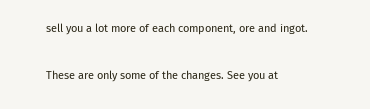sell you a lot more of each component, ore and ingot.

These are only some of the changes. See you at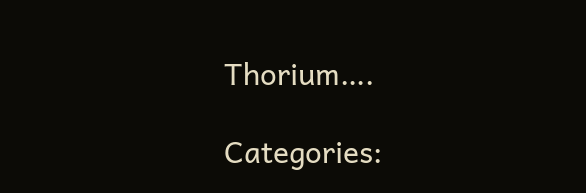Thorium….

Categories: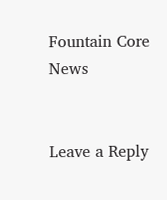Fountain Core News


Leave a Reply